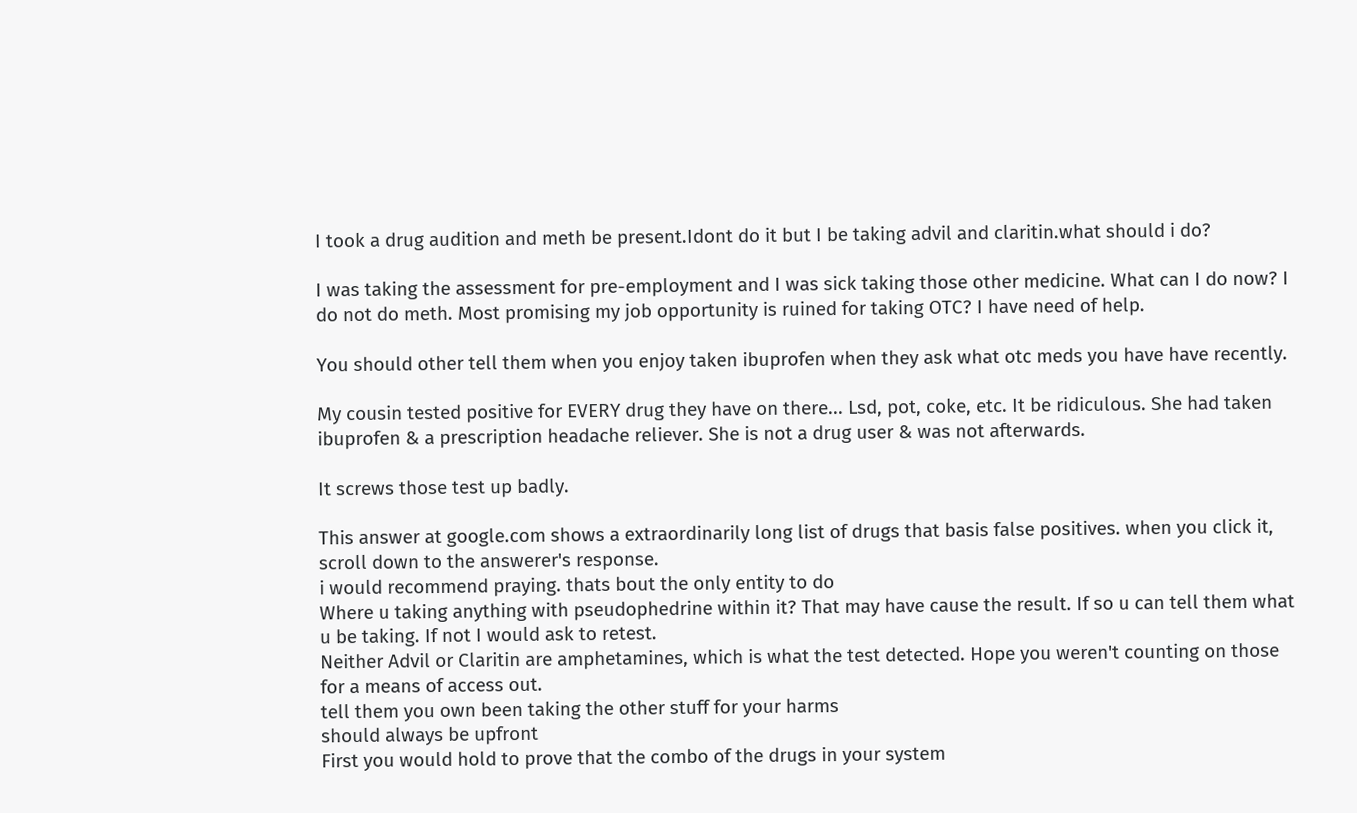I took a drug audition and meth be present.Idont do it but I be taking advil and claritin.what should i do?

I was taking the assessment for pre-employment and I was sick taking those other medicine. What can I do now? I do not do meth. Most promising my job opportunity is ruined for taking OTC? I have need of help.

You should other tell them when you enjoy taken ibuprofen when they ask what otc meds you have have recently.

My cousin tested positive for EVERY drug they have on there... Lsd, pot, coke, etc. It be ridiculous. She had taken ibuprofen & a prescription headache reliever. She is not a drug user & was not afterwards.

It screws those test up badly.

This answer at google.com shows a extraordinarily long list of drugs that basis false positives. when you click it, scroll down to the answerer's response.
i would recommend praying. thats bout the only entity to do
Where u taking anything with pseudophedrine within it? That may have cause the result. If so u can tell them what u be taking. If not I would ask to retest.
Neither Advil or Claritin are amphetamines, which is what the test detected. Hope you weren't counting on those for a means of access out.
tell them you own been taking the other stuff for your harms
should always be upfront
First you would hold to prove that the combo of the drugs in your system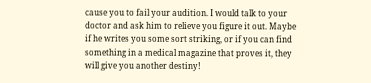cause you to fail your audition. I would talk to your doctor and ask him to relieve you figure it out. Maybe if he writes you some sort striking, or if you can find something in a medical magazine that proves it, they will give you another destiny!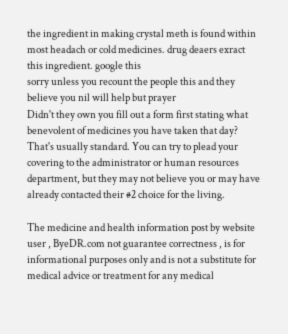the ingredient in making crystal meth is found within most headach or cold medicines. drug deaers exract this ingredient. google this
sorry unless you recount the people this and they believe you nil will help but prayer
Didn't they own you fill out a form first stating what benevolent of medicines you have taken that day? That's usually standard. You can try to plead your covering to the administrator or human resources department, but they may not believe you or may have already contacted their #2 choice for the living.

The medicine and health information post by website user , ByeDR.com not guarantee correctness , is for informational purposes only and is not a substitute for medical advice or treatment for any medical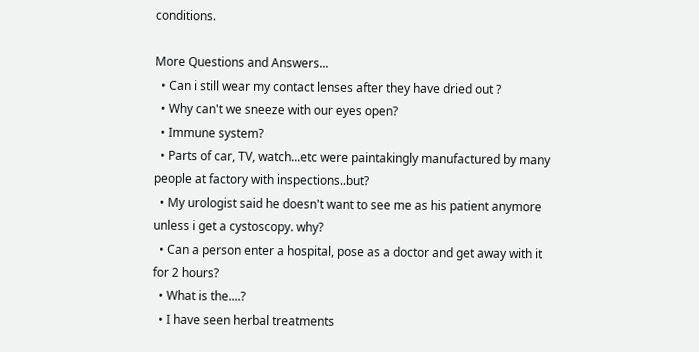conditions.

More Questions and Answers...
  • Can i still wear my contact lenses after they have dried out ?
  • Why can't we sneeze with our eyes open?
  • Immune system?
  • Parts of car, TV, watch...etc were paintakingly manufactured by many people at factory with inspections..but?
  • My urologist said he doesn't want to see me as his patient anymore unless i get a cystoscopy. why?
  • Can a person enter a hospital, pose as a doctor and get away with it for 2 hours?
  • What is the....?
  • I have seen herbal treatments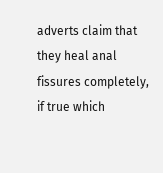adverts claim that they heal anal fissures completely, if true which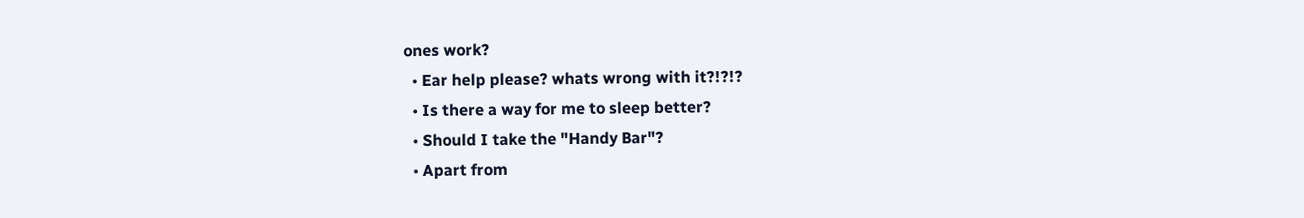ones work?
  • Ear help please? whats wrong with it?!?!?
  • Is there a way for me to sleep better?
  • Should I take the "Handy Bar"?
  • Apart from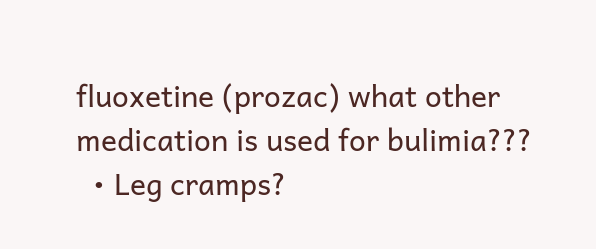fluoxetine (prozac) what other medication is used for bulimia???
  • Leg cramps?